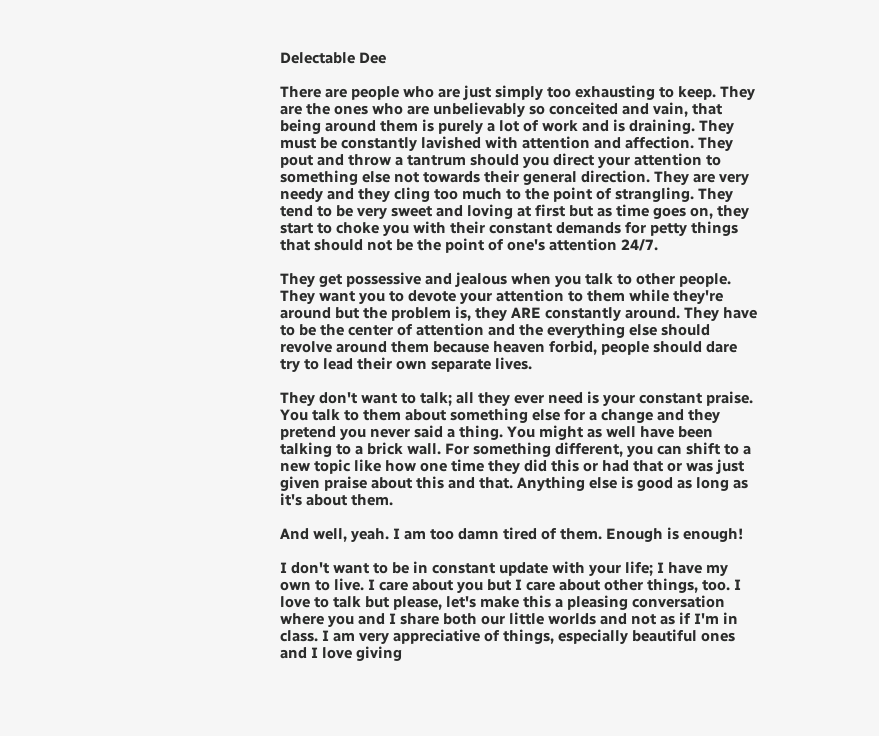Delectable Dee

There are people who are just simply too exhausting to keep. They are the ones who are unbelievably so conceited and vain, that being around them is purely a lot of work and is draining. They must be constantly lavished with attention and affection. They pout and throw a tantrum should you direct your attention to something else not towards their general direction. They are very needy and they cling too much to the point of strangling. They tend to be very sweet and loving at first but as time goes on, they start to choke you with their constant demands for petty things that should not be the point of one's attention 24/7.

They get possessive and jealous when you talk to other people. They want you to devote your attention to them while they're around but the problem is, they ARE constantly around. They have to be the center of attention and the everything else should revolve around them because heaven forbid, people should dare try to lead their own separate lives.

They don't want to talk; all they ever need is your constant praise. You talk to them about something else for a change and they pretend you never said a thing. You might as well have been talking to a brick wall. For something different, you can shift to a new topic like how one time they did this or had that or was just given praise about this and that. Anything else is good as long as it's about them.

And well, yeah. I am too damn tired of them. Enough is enough!

I don't want to be in constant update with your life; I have my own to live. I care about you but I care about other things, too. I love to talk but please, let's make this a pleasing conversation where you and I share both our little worlds and not as if I'm in class. I am very appreciative of things, especially beautiful ones and I love giving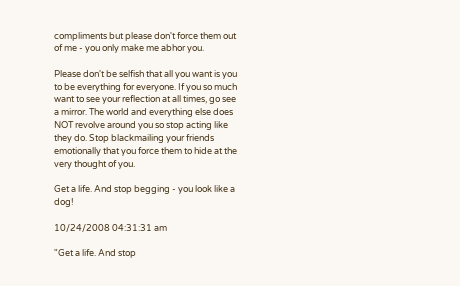compliments but please don't force them out of me - you only make me abhor you.

Please don't be selfish that all you want is you to be everything for everyone. If you so much want to see your reflection at all times, go see a mirror. The world and everything else does NOT revolve around you so stop acting like they do. Stop blackmailing your friends emotionally that you force them to hide at the very thought of you.

Get a life. And stop begging - you look like a dog!

10/24/2008 04:31:31 am

"Get a life. And stop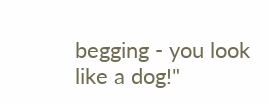begging - you look like a dog!"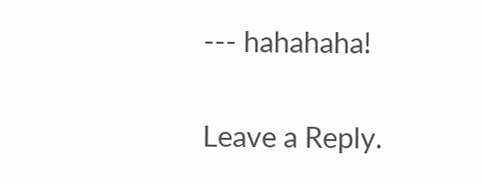--- hahahaha!


Leave a Reply.